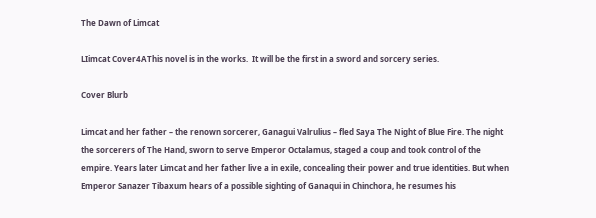The Dawn of Limcat

LIimcat Cover4AThis novel is in the works.  It will be the first in a sword and sorcery series.

Cover Blurb

Limcat and her father – the renown sorcerer, Ganagui Valrulius – fled Saya The Night of Blue Fire. The night the sorcerers of The Hand, sworn to serve Emperor Octalamus, staged a coup and took control of the empire. Years later Limcat and her father live a in exile, concealing their power and true identities. But when Emperor Sanazer Tibaxum hears of a possible sighting of Ganaqui in Chinchora, he resumes his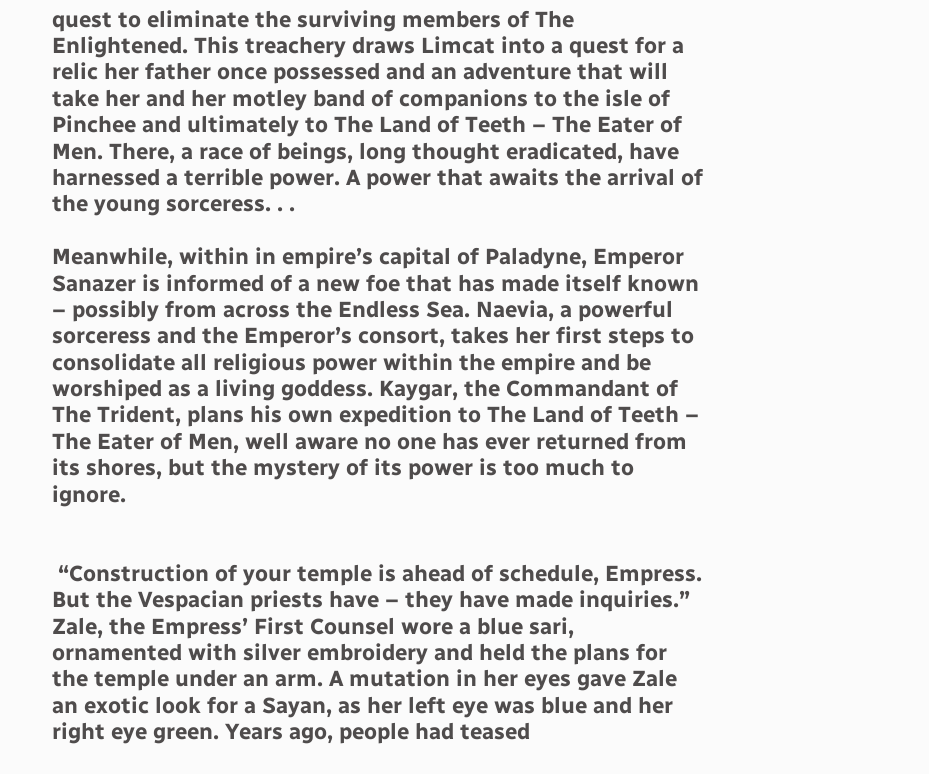quest to eliminate the surviving members of The Enlightened. This treachery draws Limcat into a quest for a relic her father once possessed and an adventure that will take her and her motley band of companions to the isle of Pinchee and ultimately to The Land of Teeth – The Eater of Men. There, a race of beings, long thought eradicated, have harnessed a terrible power. A power that awaits the arrival of the young sorceress. . .

Meanwhile, within in empire’s capital of Paladyne, Emperor Sanazer is informed of a new foe that has made itself known – possibly from across the Endless Sea. Naevia, a powerful sorceress and the Emperor’s consort, takes her first steps to consolidate all religious power within the empire and be worshiped as a living goddess. Kaygar, the Commandant of The Trident, plans his own expedition to The Land of Teeth – The Eater of Men, well aware no one has ever returned from its shores, but the mystery of its power is too much to ignore.


 “Construction of your temple is ahead of schedule, Empress. But the Vespacian priests have – they have made inquiries.” Zale, the Empress’ First Counsel wore a blue sari, ornamented with silver embroidery and held the plans for the temple under an arm. A mutation in her eyes gave Zale an exotic look for a Sayan, as her left eye was blue and her right eye green. Years ago, people had teased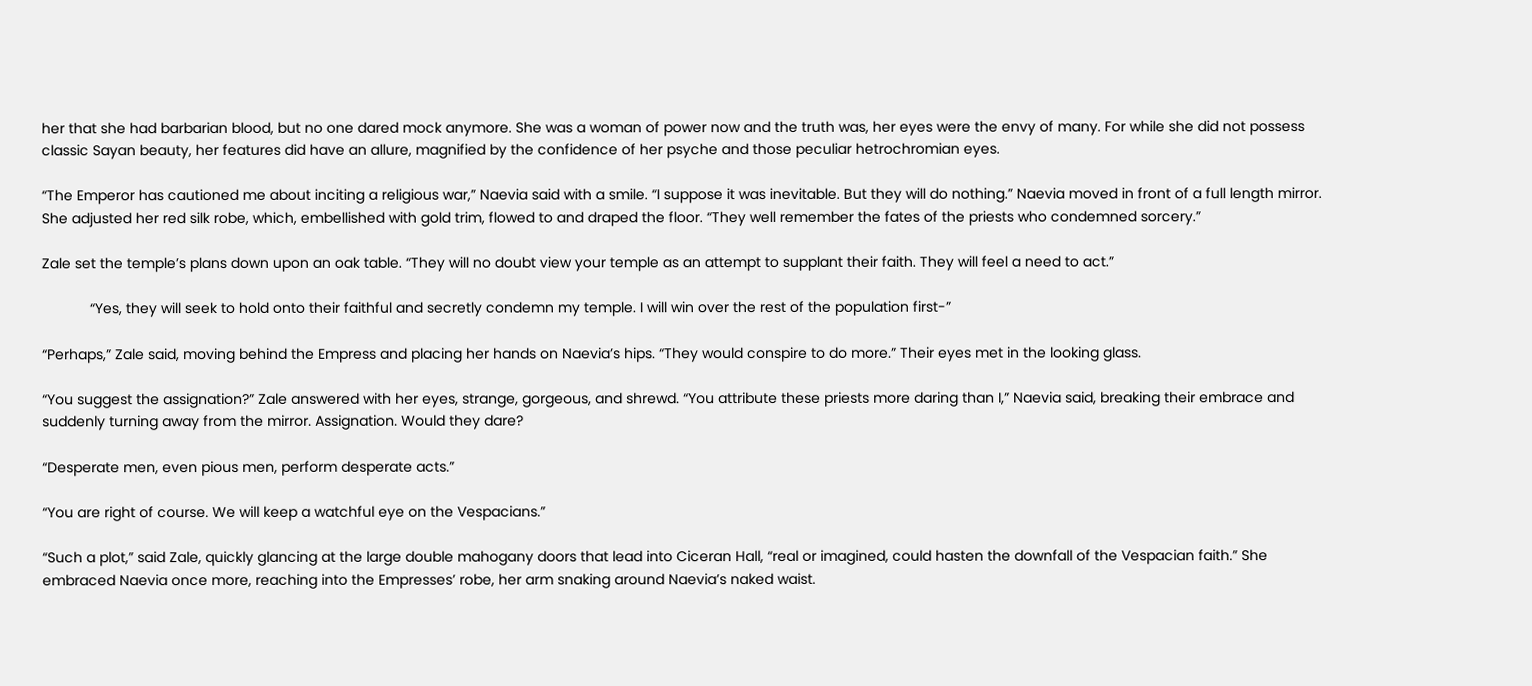her that she had barbarian blood, but no one dared mock anymore. She was a woman of power now and the truth was, her eyes were the envy of many. For while she did not possess classic Sayan beauty, her features did have an allure, magnified by the confidence of her psyche and those peculiar hetrochromian eyes.

“The Emperor has cautioned me about inciting a religious war,” Naevia said with a smile. “I suppose it was inevitable. But they will do nothing.” Naevia moved in front of a full length mirror. She adjusted her red silk robe, which, embellished with gold trim, flowed to and draped the floor. “They well remember the fates of the priests who condemned sorcery.”

Zale set the temple’s plans down upon an oak table. “They will no doubt view your temple as an attempt to supplant their faith. They will feel a need to act.”

            “Yes, they will seek to hold onto their faithful and secretly condemn my temple. I will win over the rest of the population first-”

“Perhaps,” Zale said, moving behind the Empress and placing her hands on Naevia’s hips. “They would conspire to do more.” Their eyes met in the looking glass.

“You suggest the assignation?” Zale answered with her eyes, strange, gorgeous, and shrewd. “You attribute these priests more daring than I,” Naevia said, breaking their embrace and suddenly turning away from the mirror. Assignation. Would they dare?

“Desperate men, even pious men, perform desperate acts.”

“You are right of course. We will keep a watchful eye on the Vespacians.”

“Such a plot,” said Zale, quickly glancing at the large double mahogany doors that lead into Ciceran Hall, “real or imagined, could hasten the downfall of the Vespacian faith.” She embraced Naevia once more, reaching into the Empresses’ robe, her arm snaking around Naevia’s naked waist.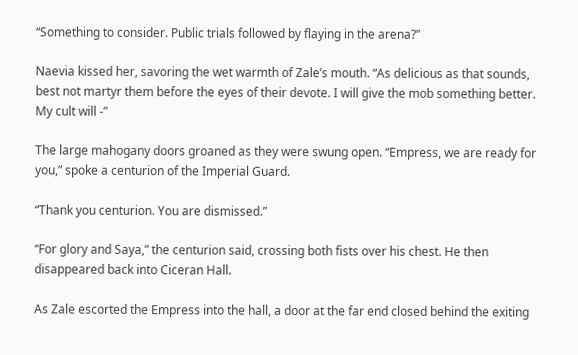“Something to consider. Public trials followed by flaying in the arena?”

Naevia kissed her, savoring the wet warmth of Zale’s mouth. “As delicious as that sounds, best not martyr them before the eyes of their devote. I will give the mob something better. My cult will -”

The large mahogany doors groaned as they were swung open. “Empress, we are ready for you,” spoke a centurion of the Imperial Guard.

“Thank you centurion. You are dismissed.”

“For glory and Saya,” the centurion said, crossing both fists over his chest. He then disappeared back into Ciceran Hall.

As Zale escorted the Empress into the hall, a door at the far end closed behind the exiting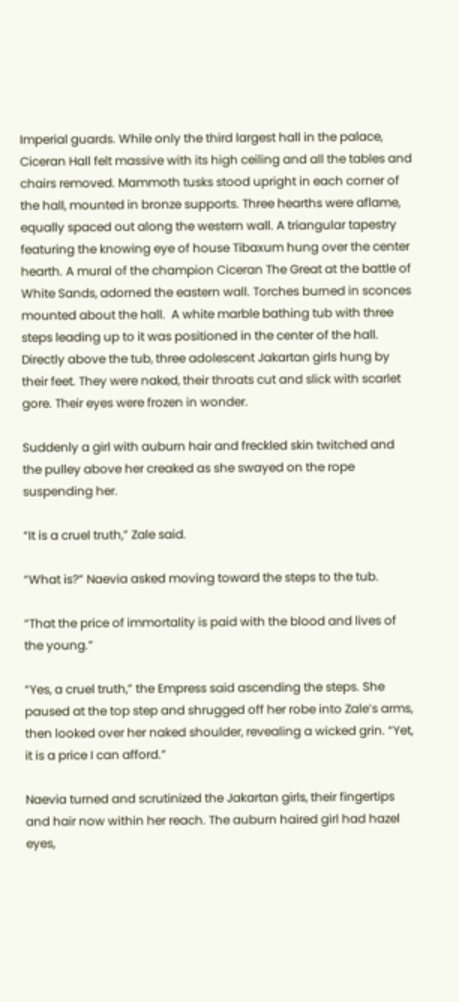Imperial guards. While only the third largest hall in the palace, Ciceran Hall felt massive with its high ceiling and all the tables and chairs removed. Mammoth tusks stood upright in each corner of the hall, mounted in bronze supports. Three hearths were aflame, equally spaced out along the western wall. A triangular tapestry featuring the knowing eye of house Tibaxum hung over the center hearth. A mural of the champion Ciceran The Great at the battle of White Sands, adorned the eastern wall. Torches burned in sconces mounted about the hall.  A white marble bathing tub with three steps leading up to it was positioned in the center of the hall. Directly above the tub, three adolescent Jakartan girls hung by their feet. They were naked, their throats cut and slick with scarlet gore. Their eyes were frozen in wonder.

Suddenly a girl with auburn hair and freckled skin twitched and the pulley above her creaked as she swayed on the rope suspending her.

“It is a cruel truth,” Zale said.

“What is?” Naevia asked moving toward the steps to the tub.

“That the price of immortality is paid with the blood and lives of the young.”

“Yes, a cruel truth,” the Empress said ascending the steps. She paused at the top step and shrugged off her robe into Zale’s arms, then looked over her naked shoulder, revealing a wicked grin. “Yet, it is a price I can afford.”

Naevia turned and scrutinized the Jakartan girls, their fingertips and hair now within her reach. The auburn haired girl had hazel eyes,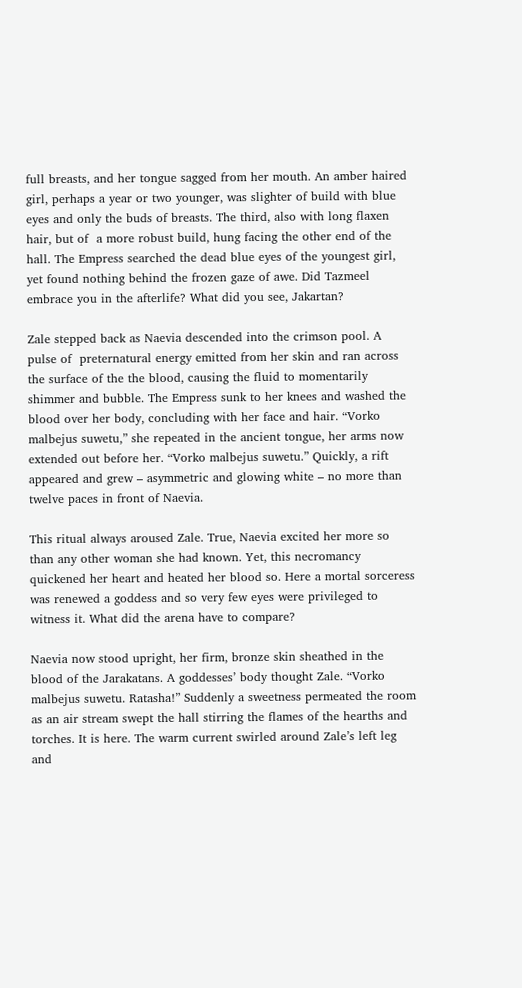full breasts, and her tongue sagged from her mouth. An amber haired girl, perhaps a year or two younger, was slighter of build with blue eyes and only the buds of breasts. The third, also with long flaxen hair, but of  a more robust build, hung facing the other end of the hall. The Empress searched the dead blue eyes of the youngest girl, yet found nothing behind the frozen gaze of awe. Did Tazmeel embrace you in the afterlife? What did you see, Jakartan?

Zale stepped back as Naevia descended into the crimson pool. A pulse of  preternatural energy emitted from her skin and ran across the surface of the the blood, causing the fluid to momentarily shimmer and bubble. The Empress sunk to her knees and washed the blood over her body, concluding with her face and hair. “Vorko malbejus suwetu,” she repeated in the ancient tongue, her arms now extended out before her. “Vorko malbejus suwetu.” Quickly, a rift appeared and grew – asymmetric and glowing white – no more than twelve paces in front of Naevia.

This ritual always aroused Zale. True, Naevia excited her more so than any other woman she had known. Yet, this necromancy quickened her heart and heated her blood so. Here a mortal sorceress was renewed a goddess and so very few eyes were privileged to witness it. What did the arena have to compare?

Naevia now stood upright, her firm, bronze skin sheathed in the blood of the Jarakatans. A goddesses’ body thought Zale. “Vorko malbejus suwetu. Ratasha!” Suddenly a sweetness permeated the room as an air stream swept the hall stirring the flames of the hearths and torches. It is here. The warm current swirled around Zale’s left leg and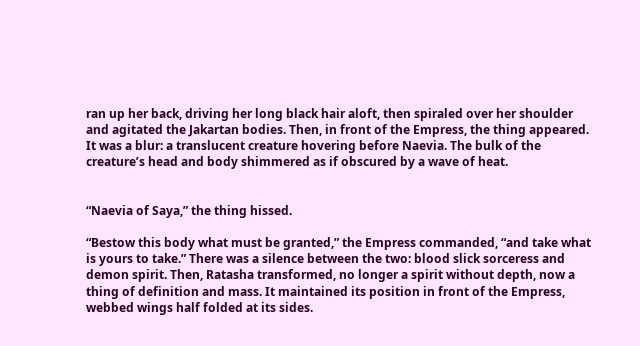ran up her back, driving her long black hair aloft, then spiraled over her shoulder and agitated the Jakartan bodies. Then, in front of the Empress, the thing appeared. It was a blur: a translucent creature hovering before Naevia. The bulk of the creature’s head and body shimmered as if obscured by a wave of heat.


“Naevia of Saya,” the thing hissed.

“Bestow this body what must be granted,” the Empress commanded, “and take what is yours to take.” There was a silence between the two: blood slick sorceress and demon spirit. Then, Ratasha transformed, no longer a spirit without depth, now a thing of definition and mass. It maintained its position in front of the Empress, webbed wings half folded at its sides.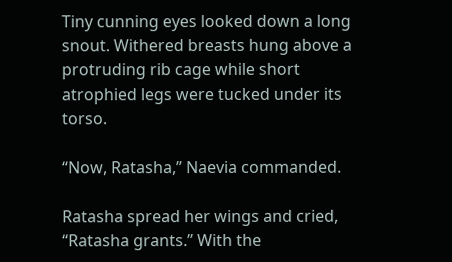Tiny cunning eyes looked down a long snout. Withered breasts hung above a protruding rib cage while short atrophied legs were tucked under its torso.

“Now, Ratasha,” Naevia commanded.

Ratasha spread her wings and cried, “Ratasha grants.” With the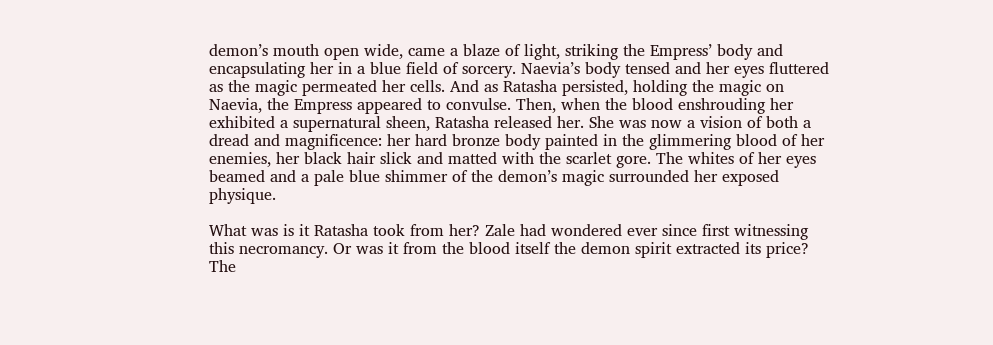demon’s mouth open wide, came a blaze of light, striking the Empress’ body and  encapsulating her in a blue field of sorcery. Naevia’s body tensed and her eyes fluttered as the magic permeated her cells. And as Ratasha persisted, holding the magic on Naevia, the Empress appeared to convulse. Then, when the blood enshrouding her exhibited a supernatural sheen, Ratasha released her. She was now a vision of both a dread and magnificence: her hard bronze body painted in the glimmering blood of her enemies, her black hair slick and matted with the scarlet gore. The whites of her eyes beamed and a pale blue shimmer of the demon’s magic surrounded her exposed physique.

What was is it Ratasha took from her? Zale had wondered ever since first witnessing this necromancy. Or was it from the blood itself the demon spirit extracted its price? The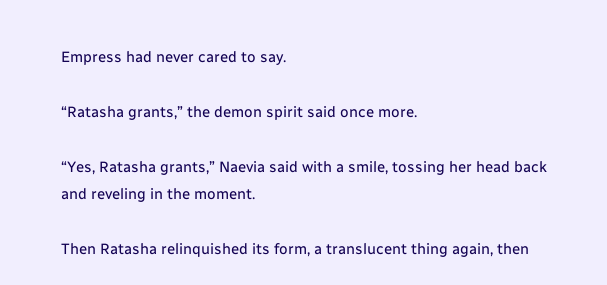Empress had never cared to say.

“Ratasha grants,” the demon spirit said once more.

“Yes, Ratasha grants,” Naevia said with a smile, tossing her head back and reveling in the moment.

Then Ratasha relinquished its form, a translucent thing again, then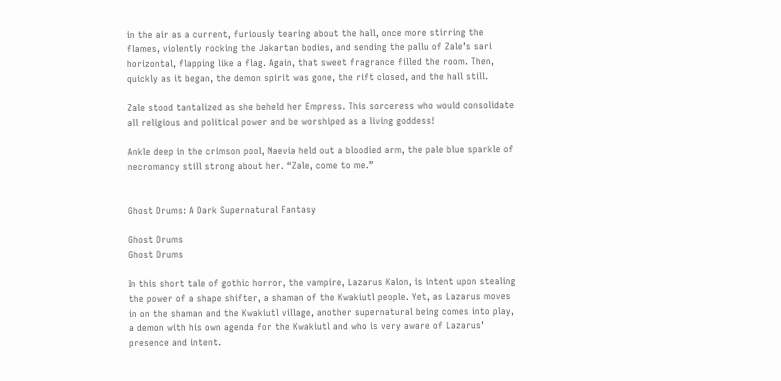in the air as a current, furiously tearing about the hall, once more stirring the flames, violently rocking the Jakartan bodies, and sending the pallu of Zale’s sari horizontal, flapping like a flag. Again, that sweet fragrance filled the room. Then, quickly as it began, the demon spirit was gone, the rift closed, and the hall still.

Zale stood tantalized as she beheld her Empress. This sorceress who would consolidate all religious and political power and be worshiped as a living goddess!

Ankle deep in the crimson pool, Naevia held out a bloodied arm, the pale blue sparkle of necromancy still strong about her. “Zale, come to me.”


Ghost Drums: A Dark Supernatural Fantasy

Ghost Drums
Ghost Drums

In this short tale of gothic horror, the vampire, Lazarus Kalon, is intent upon stealing the power of a shape shifter, a shaman of the Kwakiutl people. Yet, as Lazarus moves in on the shaman and the Kwakiutl village, another supernatural being comes into play, a demon with his own agenda for the Kwakiutl and who is very aware of Lazarus’ presence and intent.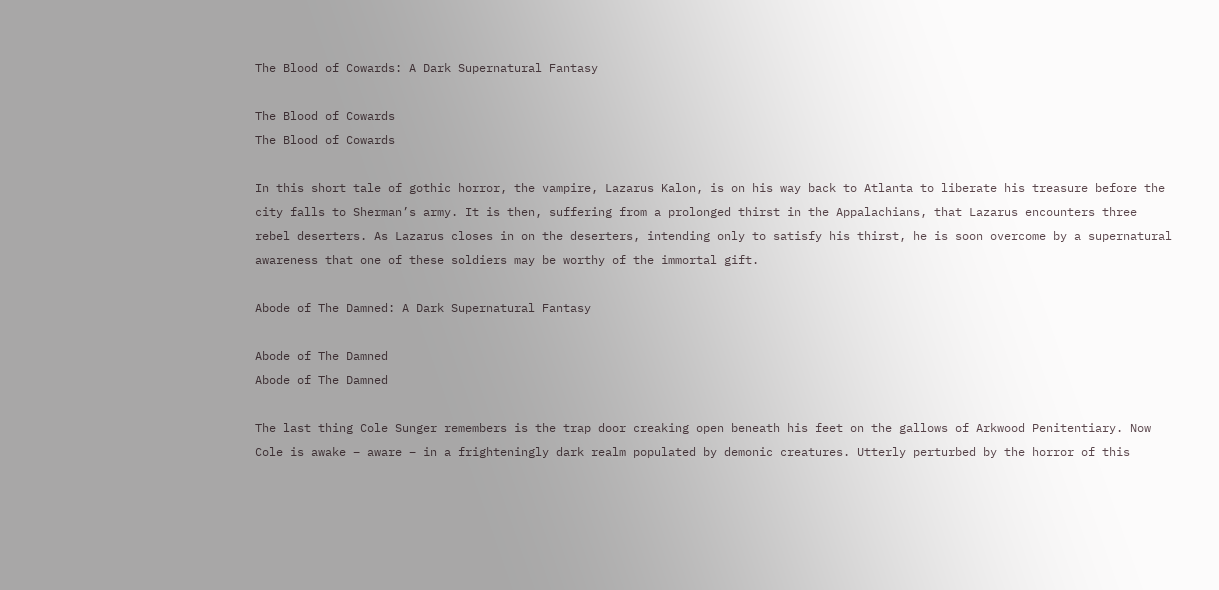The Blood of Cowards: A Dark Supernatural Fantasy

The Blood of Cowards
The Blood of Cowards

In this short tale of gothic horror, the vampire, Lazarus Kalon, is on his way back to Atlanta to liberate his treasure before the city falls to Sherman’s army. It is then, suffering from a prolonged thirst in the Appalachians, that Lazarus encounters three rebel deserters. As Lazarus closes in on the deserters, intending only to satisfy his thirst, he is soon overcome by a supernatural awareness that one of these soldiers may be worthy of the immortal gift.

Abode of The Damned: A Dark Supernatural Fantasy

Abode of The Damned
Abode of The Damned

The last thing Cole Sunger remembers is the trap door creaking open beneath his feet on the gallows of Arkwood Penitentiary. Now Cole is awake – aware – in a frighteningly dark realm populated by demonic creatures. Utterly perturbed by the horror of this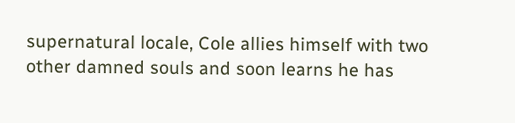supernatural locale, Cole allies himself with two other damned souls and soon learns he has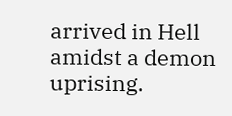arrived in Hell amidst a demon uprising.